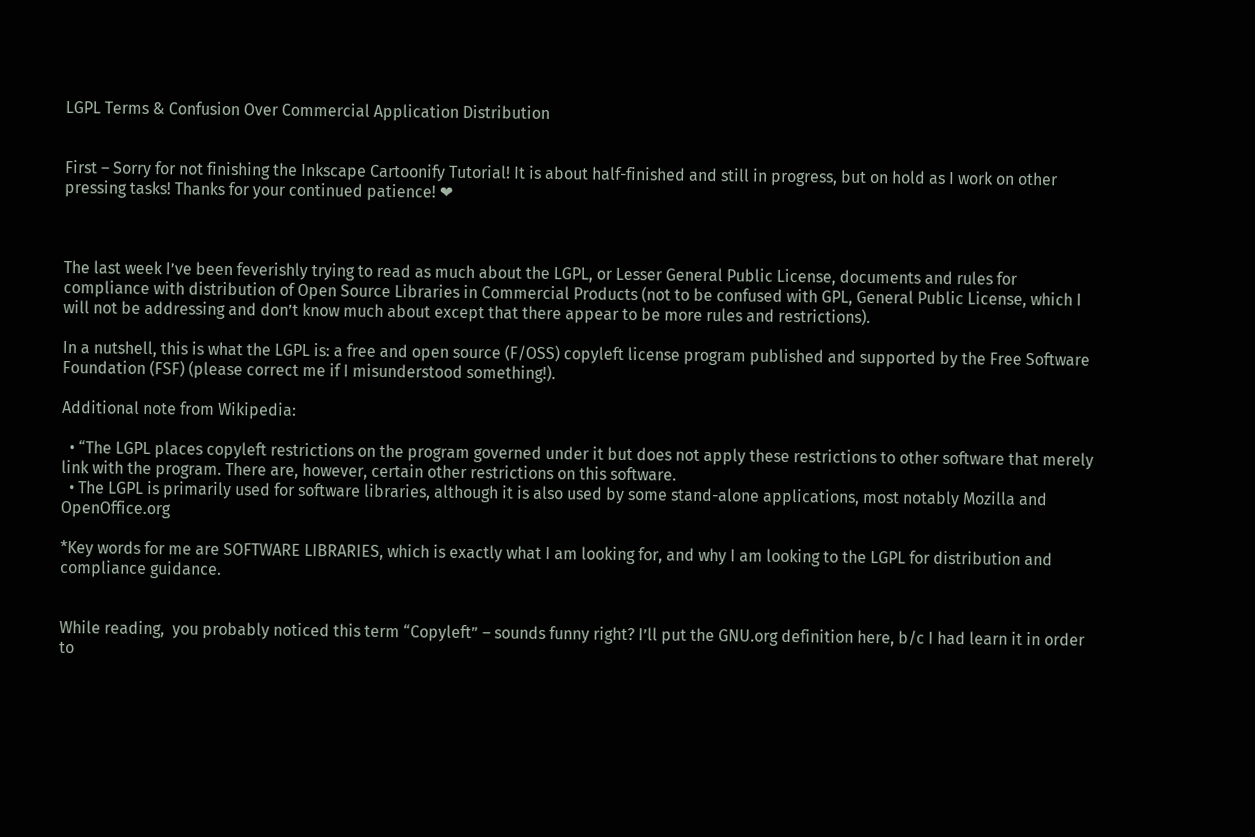LGPL Terms & Confusion Over Commercial Application Distribution


First – Sorry for not finishing the Inkscape Cartoonify Tutorial! It is about half-finished and still in progress, but on hold as I work on other pressing tasks! Thanks for your continued patience! ❤



The last week I’ve been feverishly trying to read as much about the LGPL, or Lesser General Public License, documents and rules for compliance with distribution of Open Source Libraries in Commercial Products (not to be confused with GPL, General Public License, which I will not be addressing and don’t know much about except that there appear to be more rules and restrictions).

In a nutshell, this is what the LGPL is: a free and open source (F/OSS) copyleft license program published and supported by the Free Software Foundation (FSF) (please correct me if I misunderstood something!).

Additional note from Wikipedia:

  • “The LGPL places copyleft restrictions on the program governed under it but does not apply these restrictions to other software that merely link with the program. There are, however, certain other restrictions on this software.
  • The LGPL is primarily used for software libraries, although it is also used by some stand-alone applications, most notably Mozilla and OpenOffice.org

*Key words for me are SOFTWARE LIBRARIES, which is exactly what I am looking for, and why I am looking to the LGPL for distribution and compliance guidance.


While reading,  you probably noticed this term “Copyleft” – sounds funny right? I’ll put the GNU.org definition here, b/c I had learn it in order to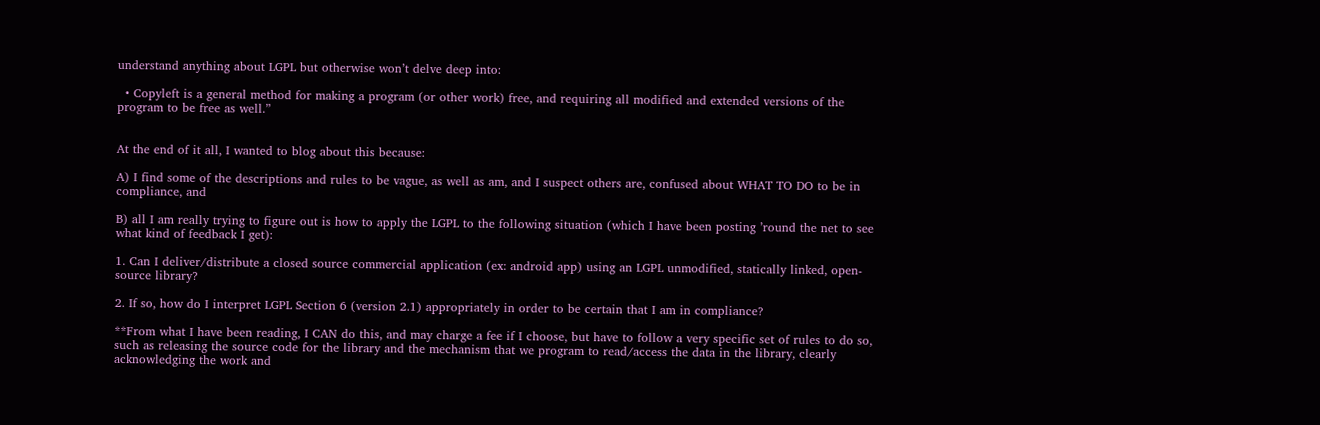understand anything about LGPL but otherwise won’t delve deep into:

  • Copyleft is a general method for making a program (or other work) free, and requiring all modified and extended versions of the program to be free as well.”


At the end of it all, I wanted to blog about this because:

A) I find some of the descriptions and rules to be vague, as well as am, and I suspect others are, confused about WHAT TO DO to be in compliance, and

B) all I am really trying to figure out is how to apply the LGPL to the following situation (which I have been posting ’round the net to see what kind of feedback I get):

1. Can I deliver/distribute a closed source commercial application (ex: android app) using an LGPL unmodified, statically linked, open-source library?

2. If so, how do I interpret LGPL Section 6 (version 2.1) appropriately in order to be certain that I am in compliance?

**From what I have been reading, I CAN do this, and may charge a fee if I choose, but have to follow a very specific set of rules to do so, such as releasing the source code for the library and the mechanism that we program to read/access the data in the library, clearly acknowledging the work and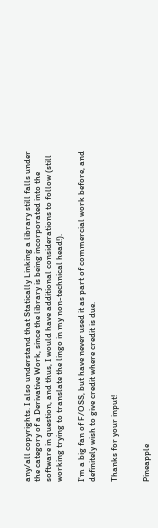any/all copyrights. I also understand that Statically Linking a library still falls under the category of a Derivative Work, since the library is being incorporated into the software in question, and thus, I would have additional considerations to follow (still working trying to translate the lingo in my non-technical head!).

I’m a big fan of F/OSS, but have never used it as part of commercial work before, and definitely wish to give credit where credit is due.

Thanks for your input!


Pineapple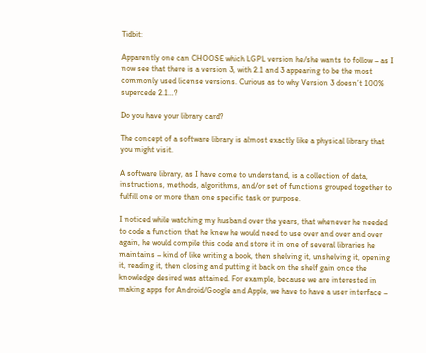Tidbit:

Apparently one can CHOOSE which LGPL version he/she wants to follow – as I now see that there is a version 3, with 2.1 and 3 appearing to be the most commonly used license versions. Curious as to why Version 3 doesn’t 100% supercede 2.1…?

Do you have your library card?

The concept of a software library is almost exactly like a physical library that you might visit.

A software library, as I have come to understand, is a collection of data, instructions, methods, algorithms, and/or set of functions grouped together to fulfill one or more than one specific task or purpose.

I noticed while watching my husband over the years, that whenever he needed to code a function that he knew he would need to use over and over and over again, he would compile this code and store it in one of several libraries he maintains – kind of like writing a book, then shelving it, unshelving it, opening it, reading it, then closing and putting it back on the shelf gain once the knowledge desired was attained. For example, because we are interested in making apps for Android/Google and Apple, we have to have a user interface –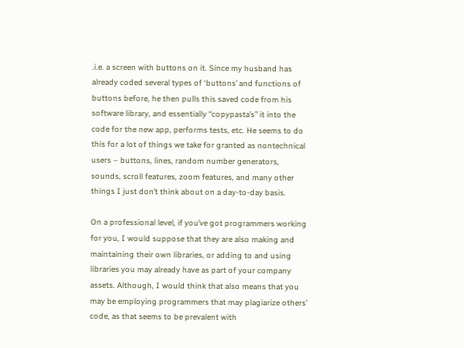.i.e. a screen with buttons on it. Since my husband has already coded several types of ‘buttons’ and functions of buttons before, he then pulls this saved code from his software library, and essentially “copypasta’s” it into the code for the new app, performs tests, etc. He seems to do this for a lot of things we take for granted as nontechnical users – buttons, lines, random number generators, sounds, scroll features, zoom features, and many other things I just don’t think about on a day-to-day basis.

On a professional level, if you’ve got programmers working for you, I would suppose that they are also making and maintaining their own libraries, or adding to and using libraries you may already have as part of your company assets. Although, I would think that also means that you may be employing programmers that may plagiarize others’ code, as that seems to be prevalent with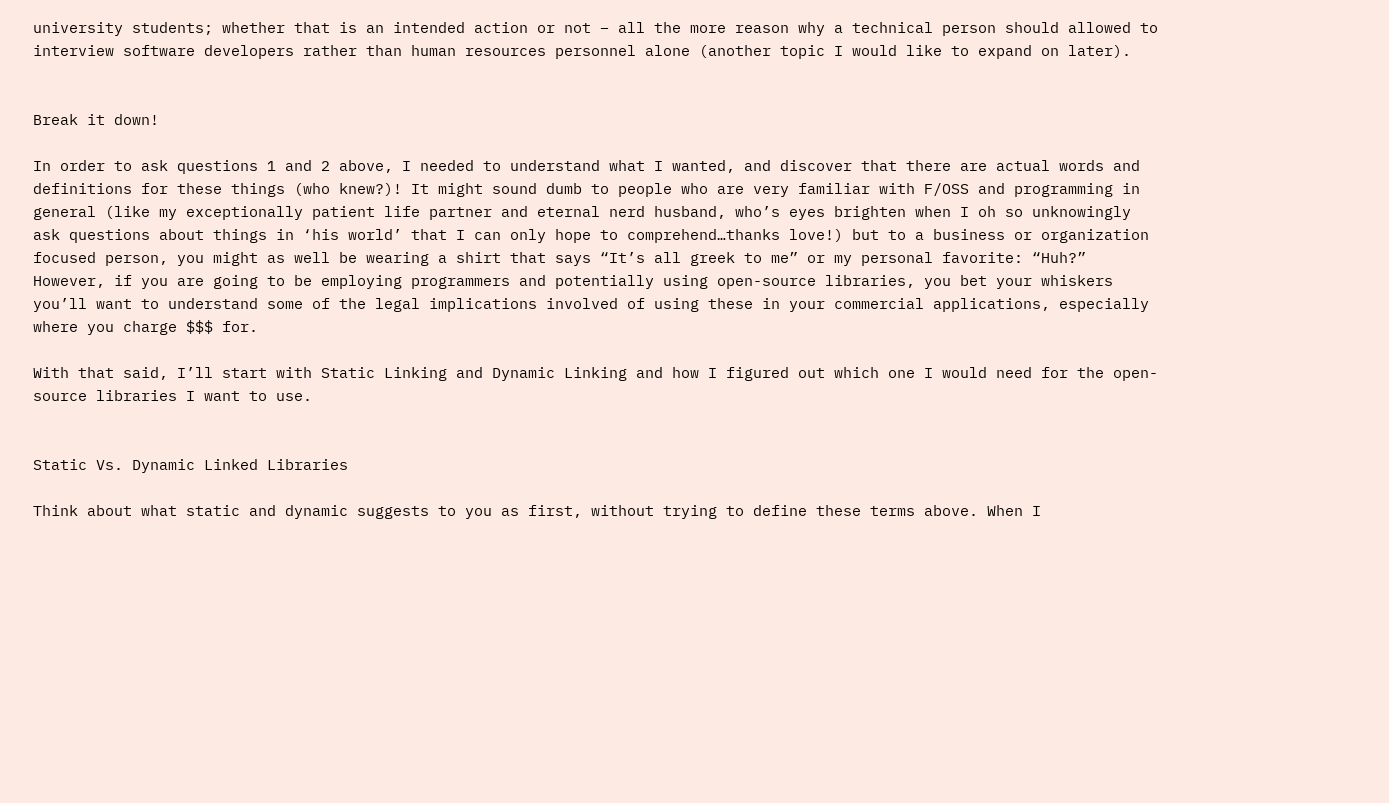university students; whether that is an intended action or not – all the more reason why a technical person should allowed to interview software developers rather than human resources personnel alone (another topic I would like to expand on later).


Break it down!

In order to ask questions 1 and 2 above, I needed to understand what I wanted, and discover that there are actual words and definitions for these things (who knew?)! It might sound dumb to people who are very familiar with F/OSS and programming in general (like my exceptionally patient life partner and eternal nerd husband, who’s eyes brighten when I oh so unknowingly ask questions about things in ‘his world’ that I can only hope to comprehend…thanks love!) but to a business or organization focused person, you might as well be wearing a shirt that says “It’s all greek to me” or my personal favorite: “Huh?” However, if you are going to be employing programmers and potentially using open-source libraries, you bet your whiskers you’ll want to understand some of the legal implications involved of using these in your commercial applications, especially where you charge $$$ for.

With that said, I’ll start with Static Linking and Dynamic Linking and how I figured out which one I would need for the open-source libraries I want to use.


Static Vs. Dynamic Linked Libraries

Think about what static and dynamic suggests to you as first, without trying to define these terms above. When I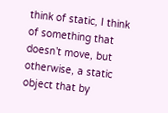think of static, I think of something that doesn’t move, but otherwise, a static object that by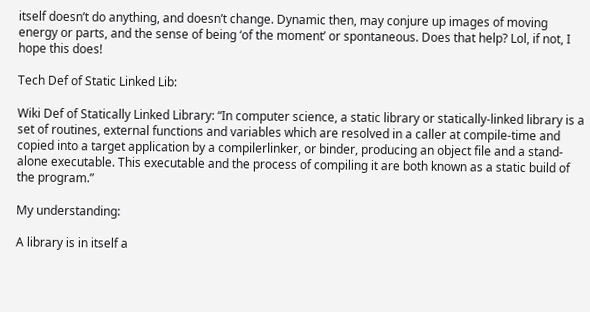itself doesn’t do anything, and doesn’t change. Dynamic then, may conjure up images of moving energy or parts, and the sense of being ‘of the moment’ or spontaneous. Does that help? Lol, if not, I hope this does!

Tech Def of Static Linked Lib:

Wiki Def of Statically Linked Library: “In computer science, a static library or statically-linked library is a set of routines, external functions and variables which are resolved in a caller at compile-time and copied into a target application by a compilerlinker, or binder, producing an object file and a stand-alone executable. This executable and the process of compiling it are both known as a static build of the program.”

My understanding:

A library is in itself a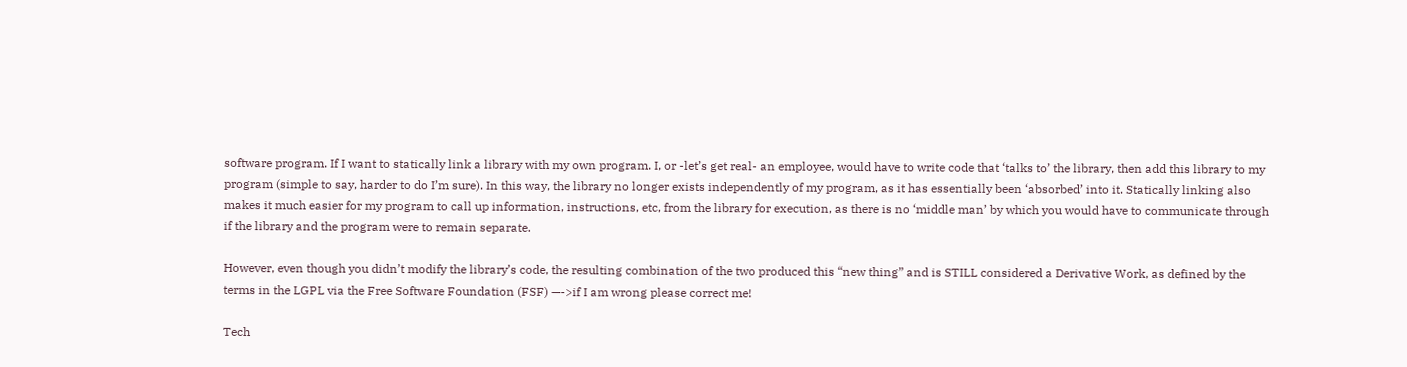software program. If I want to statically link a library with my own program. I, or -let’s get real- an employee, would have to write code that ‘talks to’ the library, then add this library to my program (simple to say, harder to do I’m sure). In this way, the library no longer exists independently of my program, as it has essentially been ‘absorbed’ into it. Statically linking also makes it much easier for my program to call up information, instructions, etc, from the library for execution, as there is no ‘middle man’ by which you would have to communicate through if the library and the program were to remain separate.

However, even though you didn’t modify the library’s code, the resulting combination of the two produced this “new thing” and is STILL considered a Derivative Work, as defined by the terms in the LGPL via the Free Software Foundation (FSF) —->if I am wrong please correct me!

Tech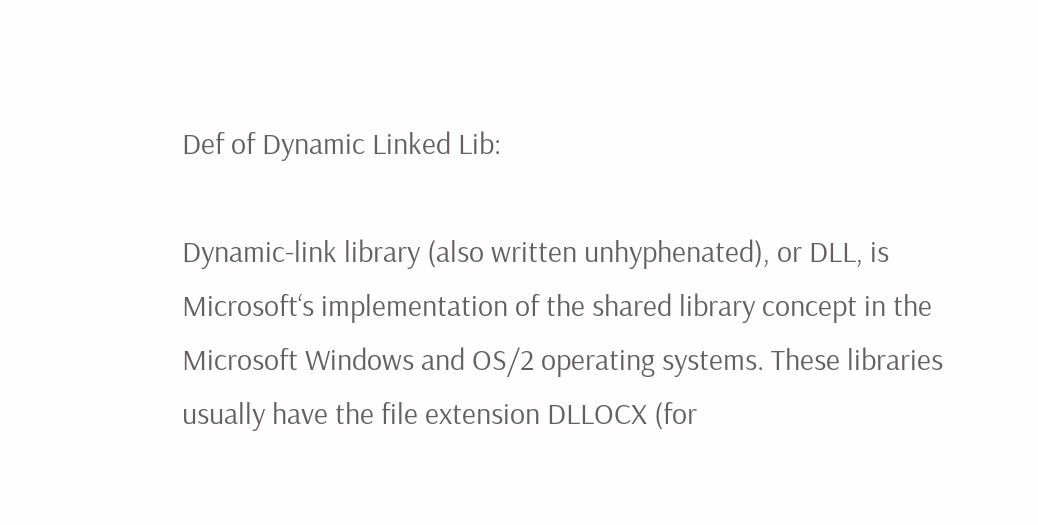Def of Dynamic Linked Lib:

Dynamic-link library (also written unhyphenated), or DLL, is Microsoft‘s implementation of the shared library concept in the Microsoft Windows and OS/2 operating systems. These libraries usually have the file extension DLLOCX (for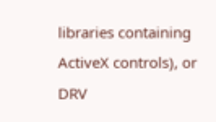libraries containing ActiveX controls), or DRV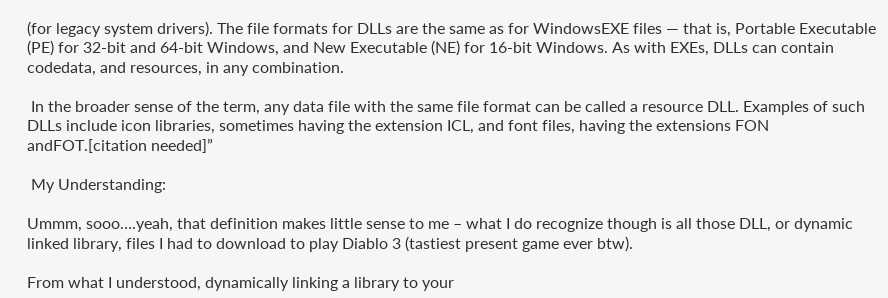(for legacy system drivers). The file formats for DLLs are the same as for WindowsEXE files — that is, Portable Executable (PE) for 32-bit and 64-bit Windows, and New Executable (NE) for 16-bit Windows. As with EXEs, DLLs can contain codedata, and resources, in any combination.

 In the broader sense of the term, any data file with the same file format can be called a resource DLL. Examples of such DLLs include icon libraries, sometimes having the extension ICL, and font files, having the extensions FON andFOT.[citation needed]”

 My Understanding:

Ummm, sooo….yeah, that definition makes little sense to me – what I do recognize though is all those DLL, or dynamic linked library, files I had to download to play Diablo 3 (tastiest present game ever btw).

From what I understood, dynamically linking a library to your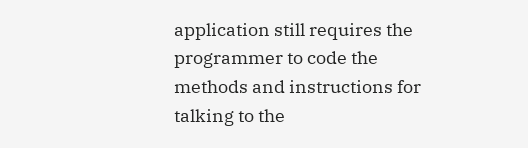application still requires the programmer to code the methods and instructions for talking to the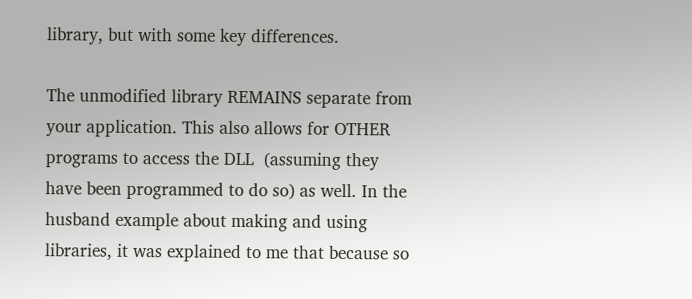library, but with some key differences.

The unmodified library REMAINS separate from your application. This also allows for OTHER programs to access the DLL  (assuming they have been programmed to do so) as well. In the husband example about making and using libraries, it was explained to me that because so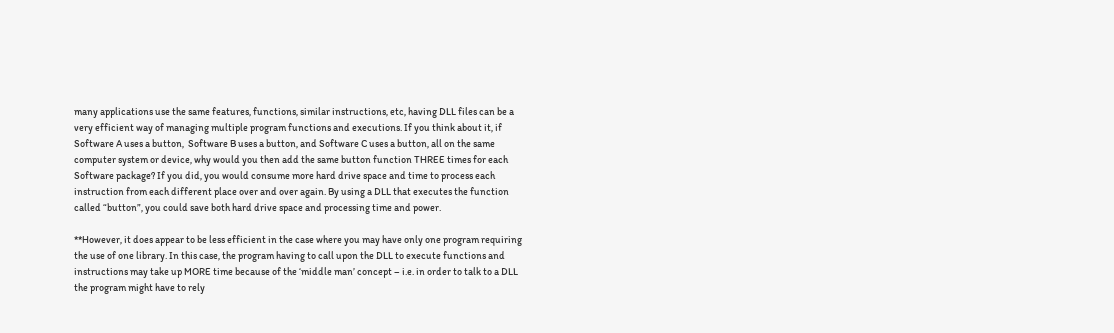many applications use the same features, functions, similar instructions, etc, having DLL files can be a very efficient way of managing multiple program functions and executions. If you think about it, if Software A uses a button,  Software B uses a button, and Software C uses a button, all on the same computer system or device, why would you then add the same button function THREE times for each Software package? If you did, you would consume more hard drive space and time to process each instruction from each different place over and over again. By using a DLL that executes the function called “button”, you could save both hard drive space and processing time and power.

**However, it does appear to be less efficient in the case where you may have only one program requiring the use of one library. In this case, the program having to call upon the DLL to execute functions and instructions may take up MORE time because of the ‘middle man’ concept – i.e. in order to talk to a DLL the program might have to rely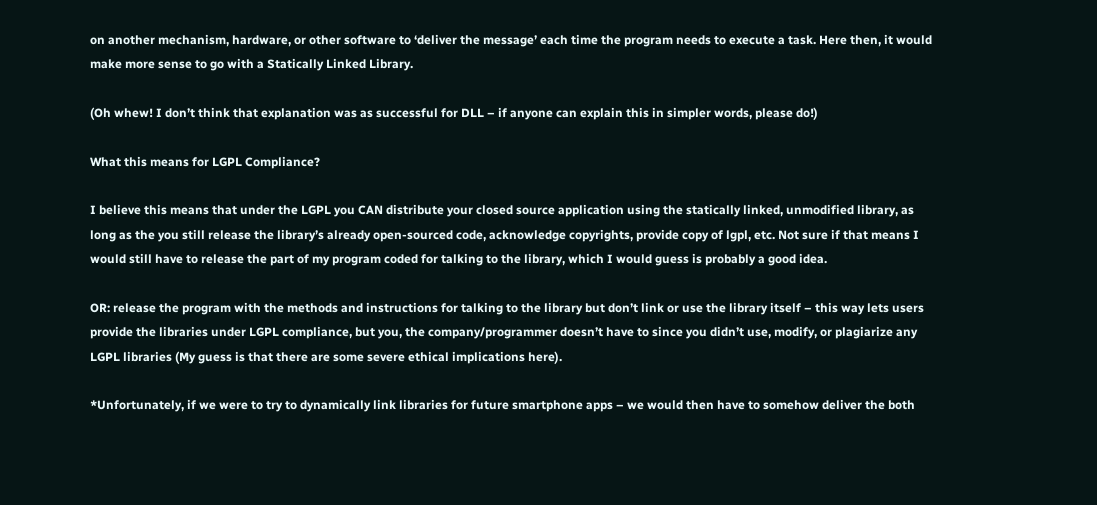on another mechanism, hardware, or other software to ‘deliver the message’ each time the program needs to execute a task. Here then, it would make more sense to go with a Statically Linked Library.

(Oh whew! I don’t think that explanation was as successful for DLL – if anyone can explain this in simpler words, please do!)

What this means for LGPL Compliance?

I believe this means that under the LGPL you CAN distribute your closed source application using the statically linked, unmodified library, as long as the you still release the library’s already open-sourced code, acknowledge copyrights, provide copy of lgpl, etc. Not sure if that means I would still have to release the part of my program coded for talking to the library, which I would guess is probably a good idea.

OR: release the program with the methods and instructions for talking to the library but don’t link or use the library itself – this way lets users provide the libraries under LGPL compliance, but you, the company/programmer doesn’t have to since you didn’t use, modify, or plagiarize any LGPL libraries (My guess is that there are some severe ethical implications here).

*Unfortunately, if we were to try to dynamically link libraries for future smartphone apps – we would then have to somehow deliver the both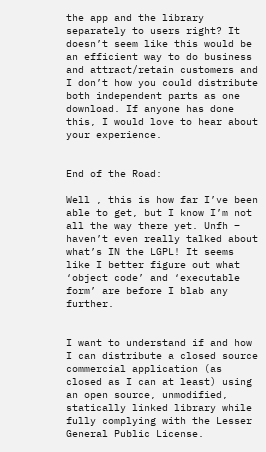the app and the library separately to users right? It doesn’t seem like this would be an efficient way to do business and attract/retain customers and I don’t how you could distribute both independent parts as one download. If anyone has done this, I would love to hear about your experience.


End of the Road:

Well , this is how far I’ve been able to get, but I know I’m not all the way there yet. Unfh – haven’t even really talked about what’s IN the LGPL! It seems like I better figure out what ‘object code’ and ‘executable form’ are before I blab any further.


I want to understand if and how I can distribute a closed source commercial application (as closed as I can at least) using an open source, unmodified, statically linked library while fully complying with the Lesser General Public License.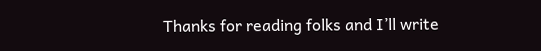Thanks for reading folks and I’ll write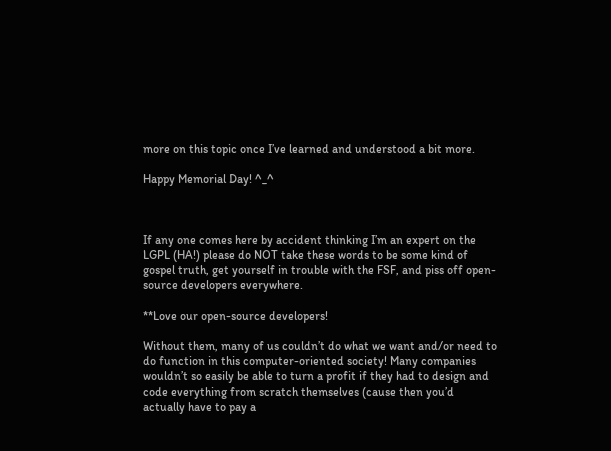more on this topic once I’ve learned and understood a bit more.

Happy Memorial Day! ^_^



If any one comes here by accident thinking I’m an expert on the LGPL (HA!) please do NOT take these words to be some kind of gospel truth, get yourself in trouble with the FSF, and piss off open-source developers everywhere.

**Love our open-source developers!

Without them, many of us couldn’t do what we want and/or need to do function in this computer-oriented society! Many companies wouldn’t so easily be able to turn a profit if they had to design and code everything from scratch themselves (cause then you’d actually have to pay a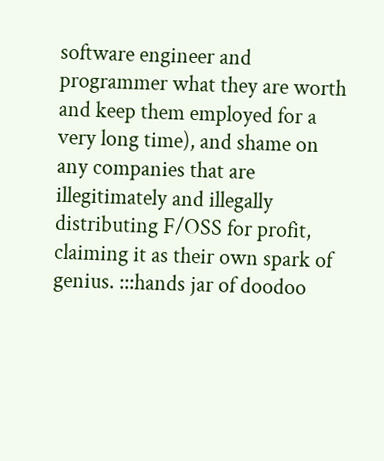software engineer and programmer what they are worth and keep them employed for a very long time), and shame on any companies that are illegitimately and illegally distributing F/OSS for profit, claiming it as their own spark of genius. :::hands jar of doodoo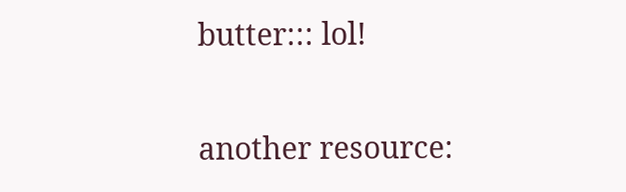butter::: lol!

another resource: